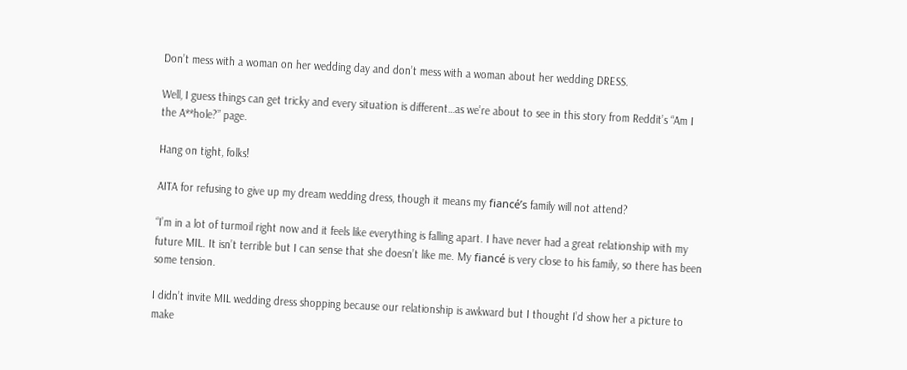Don’t mess with a woman on her wedding day and don’t mess with a woman about her wedding DRESS.

Well, I guess things can get tricky and every situation is different…as we’re about to see in this story from Reddit’s “Am I the A**hole?” page.

Hang on tight, folks!

AITA for refusing to give up my dream wedding dress, though it means my fiancé’s family will not attend?

“I’m in a lot of turmoil right now and it feels like everything is falling apart. I have never had a great relationship with my future MIL. It isn’t terrible but I can sense that she doesn’t like me. My fiancé is very close to his family, so there has been some tension.

I didn’t invite MIL wedding dress shopping because our relationship is awkward but I thought I’d show her a picture to make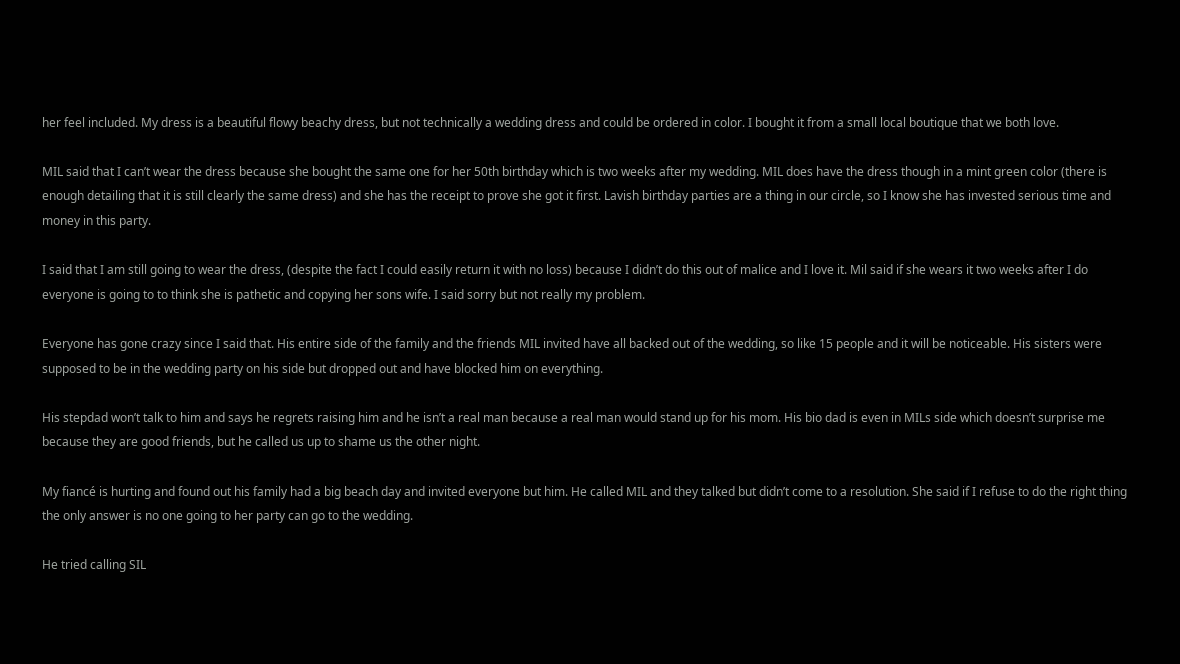her feel included. My dress is a beautiful flowy beachy dress, but not technically a wedding dress and could be ordered in color. I bought it from a small local boutique that we both love.

MIL said that I can’t wear the dress because she bought the same one for her 50th birthday which is two weeks after my wedding. MIL does have the dress though in a mint green color (there is enough detailing that it is still clearly the same dress) and she has the receipt to prove she got it first. Lavish birthday parties are a thing in our circle, so I know she has invested serious time and money in this party.

I said that I am still going to wear the dress, (despite the fact I could easily return it with no loss) because I didn’t do this out of malice and I love it. Mil said if she wears it two weeks after I do everyone is going to to think she is pathetic and copying her sons wife. I said sorry but not really my problem.

Everyone has gone crazy since I said that. His entire side of the family and the friends MIL invited have all backed out of the wedding, so like 15 people and it will be noticeable. His sisters were supposed to be in the wedding party on his side but dropped out and have blocked him on everything.

His stepdad won’t talk to him and says he regrets raising him and he isn’t a real man because a real man would stand up for his mom. His bio dad is even in MILs side which doesn’t surprise me because they are good friends, but he called us up to shame us the other night.

My fiancé is hurting and found out his family had a big beach day and invited everyone but him. He called MIL and they talked but didn’t come to a resolution. She said if I refuse to do the right thing the only answer is no one going to her party can go to the wedding.

He tried calling SIL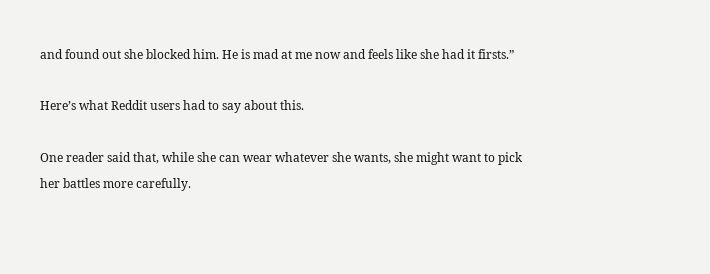and found out she blocked him. He is mad at me now and feels like she had it firsts.”

Here’s what Reddit users had to say about this.

One reader said that, while she can wear whatever she wants, she might want to pick her battles more carefully.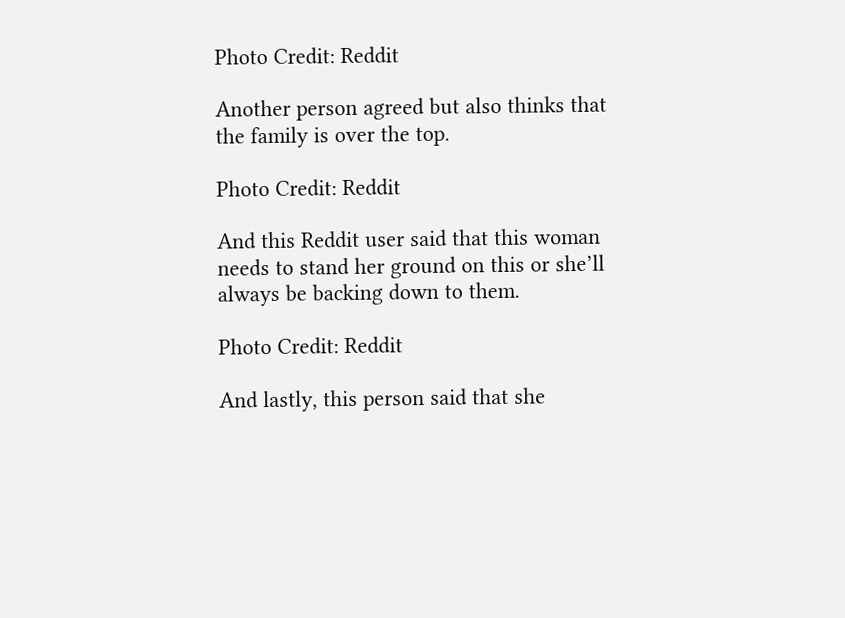Photo Credit: Reddit

Another person agreed but also thinks that the family is over the top.

Photo Credit: Reddit

And this Reddit user said that this woman needs to stand her ground on this or she’ll always be backing down to them.

Photo Credit: Reddit

And lastly, this person said that she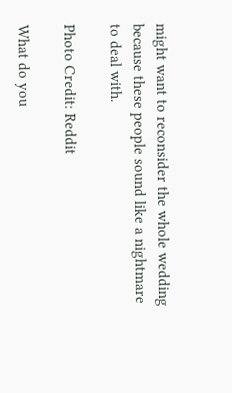might want to reconsider the whole wedding because these people sound like a nightmare to deal with.

Photo Credit: Reddit

What do you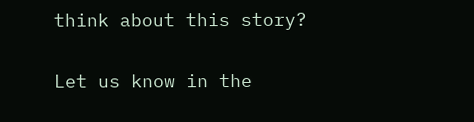think about this story?

Let us know in the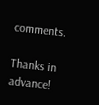comments.

Thanks in advance!